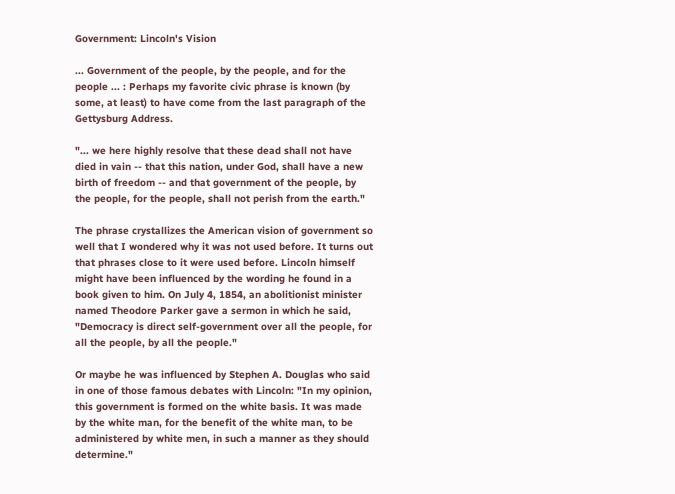Government: Lincoln's Vision

... Government of the people, by the people, and for the people ... : Perhaps my favorite civic phrase is known (by some, at least) to have come from the last paragraph of the Gettysburg Address.

"... we here highly resolve that these dead shall not have died in vain -- that this nation, under God, shall have a new birth of freedom -- and that government of the people, by the people, for the people, shall not perish from the earth."

The phrase crystallizes the American vision of government so well that I wondered why it was not used before. It turns out that phrases close to it were used before. Lincoln himself might have been influenced by the wording he found in a book given to him. On July 4, 1854, an abolitionist minister named Theodore Parker gave a sermon in which he said, "Democracy is direct self-government over all the people, for all the people, by all the people."

Or maybe he was influenced by Stephen A. Douglas who said in one of those famous debates with Lincoln: "In my opinion, this government is formed on the white basis. It was made by the white man, for the benefit of the white man, to be administered by white men, in such a manner as they should determine."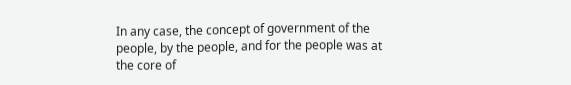In any case, the concept of government of the people, by the people, and for the people was at the core of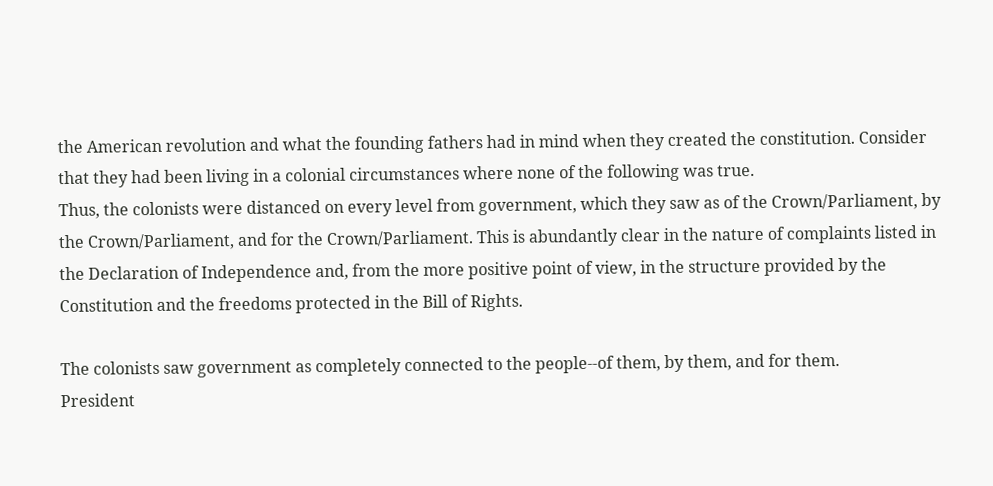the American revolution and what the founding fathers had in mind when they created the constitution. Consider that they had been living in a colonial circumstances where none of the following was true.
Thus, the colonists were distanced on every level from government, which they saw as of the Crown/Parliament, by the Crown/Parliament, and for the Crown/Parliament. This is abundantly clear in the nature of complaints listed in the Declaration of Independence and, from the more positive point of view, in the structure provided by the Constitution and the freedoms protected in the Bill of Rights.

The colonists saw government as completely connected to the people--of them, by them, and for them.
President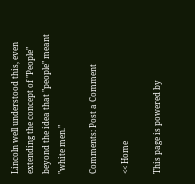Lincoln well understood this, even extending the concept of "People" beyond the idea that "people" meant "white men."

Comments: Post a Comment

<< Home

This page is powered by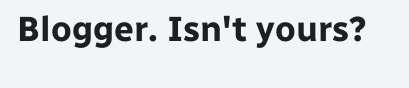Blogger. Isn't yours?